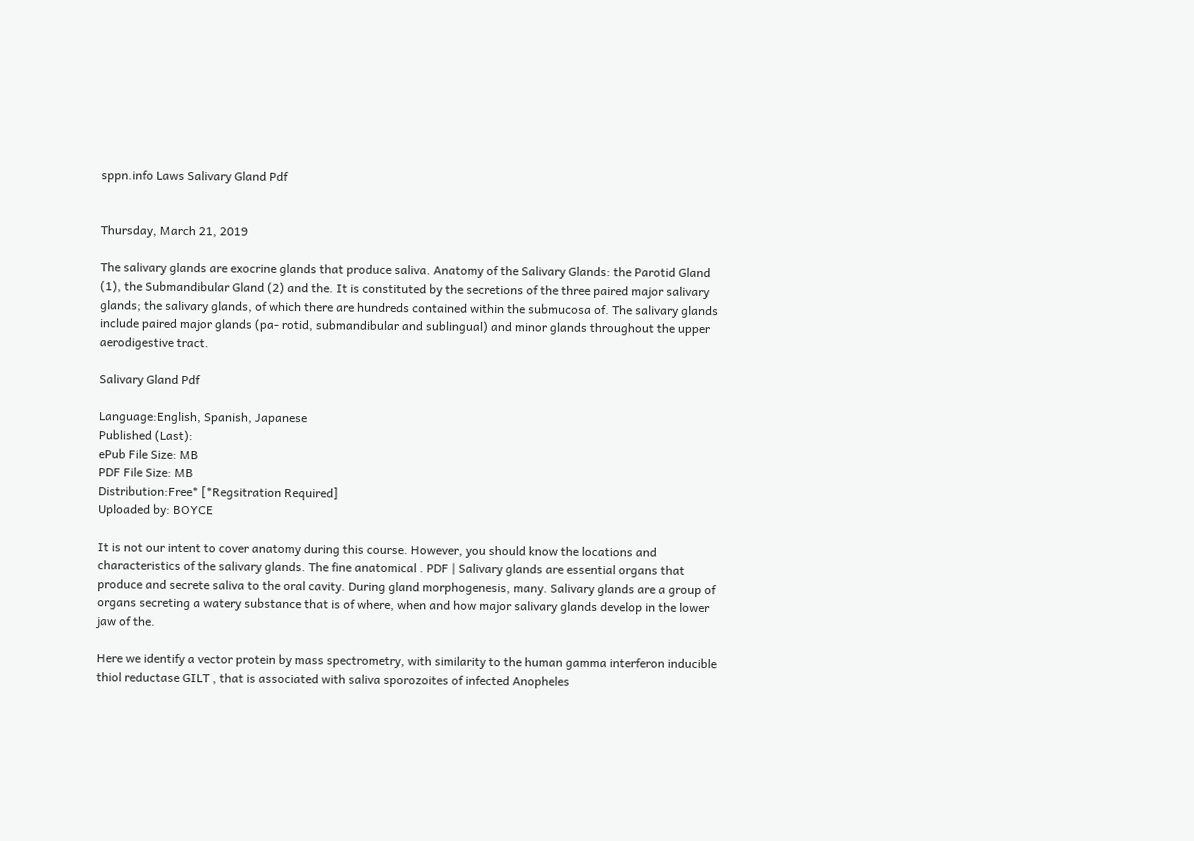sppn.info Laws Salivary Gland Pdf


Thursday, March 21, 2019

The salivary glands are exocrine glands that produce saliva. Anatomy of the Salivary Glands: the Parotid Gland (1), the Submandibular Gland (2) and the. It is constituted by the secretions of the three paired major salivary glands; the salivary glands, of which there are hundreds contained within the submucosa of. The salivary glands include paired major glands (pa- rotid, submandibular and sublingual) and minor glands throughout the upper aerodigestive tract.

Salivary Gland Pdf

Language:English, Spanish, Japanese
Published (Last):
ePub File Size: MB
PDF File Size: MB
Distribution:Free* [*Regsitration Required]
Uploaded by: BOYCE

It is not our intent to cover anatomy during this course. However, you should know the locations and characteristics of the salivary glands. The fine anatomical . PDF | Salivary glands are essential organs that produce and secrete saliva to the oral cavity. During gland morphogenesis, many. Salivary glands are a group of organs secreting a watery substance that is of where, when and how major salivary glands develop in the lower jaw of the.

Here we identify a vector protein by mass spectrometry, with similarity to the human gamma interferon inducible thiol reductase GILT , that is associated with saliva sporozoites of infected Anopheles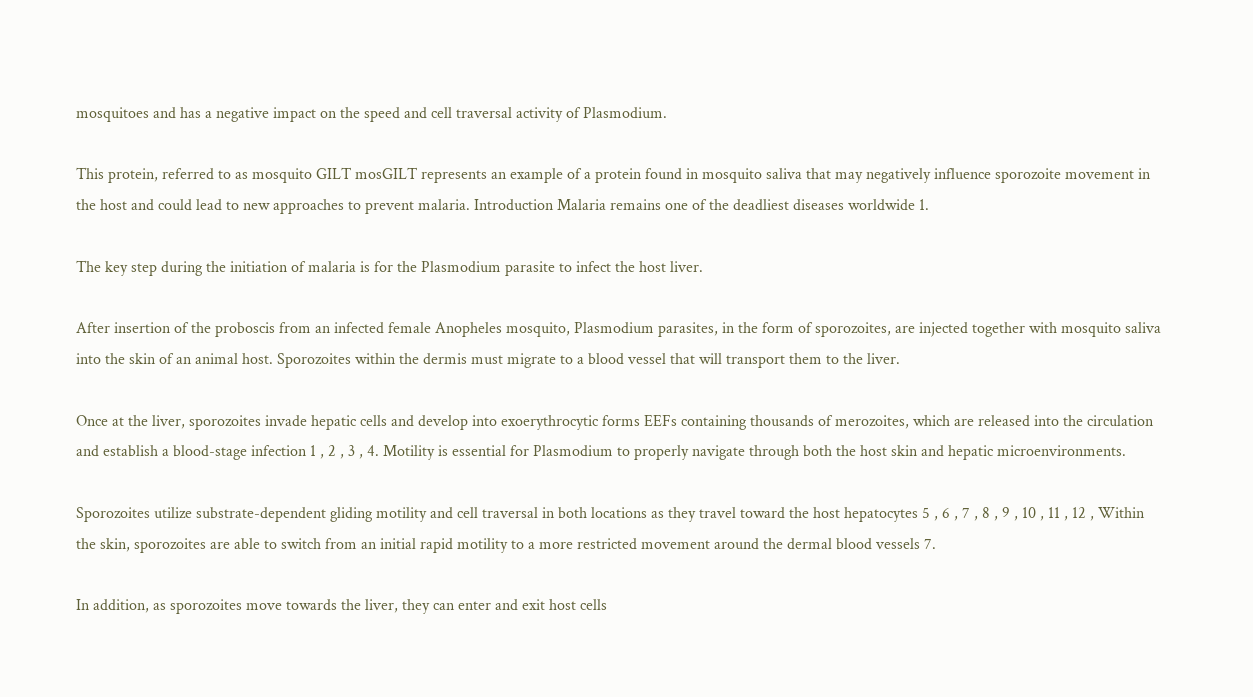mosquitoes and has a negative impact on the speed and cell traversal activity of Plasmodium.

This protein, referred to as mosquito GILT mosGILT represents an example of a protein found in mosquito saliva that may negatively influence sporozoite movement in the host and could lead to new approaches to prevent malaria. Introduction Malaria remains one of the deadliest diseases worldwide 1.

The key step during the initiation of malaria is for the Plasmodium parasite to infect the host liver.

After insertion of the proboscis from an infected female Anopheles mosquito, Plasmodium parasites, in the form of sporozoites, are injected together with mosquito saliva into the skin of an animal host. Sporozoites within the dermis must migrate to a blood vessel that will transport them to the liver.

Once at the liver, sporozoites invade hepatic cells and develop into exoerythrocytic forms EEFs containing thousands of merozoites, which are released into the circulation and establish a blood-stage infection 1 , 2 , 3 , 4. Motility is essential for Plasmodium to properly navigate through both the host skin and hepatic microenvironments.

Sporozoites utilize substrate-dependent gliding motility and cell traversal in both locations as they travel toward the host hepatocytes 5 , 6 , 7 , 8 , 9 , 10 , 11 , 12 , Within the skin, sporozoites are able to switch from an initial rapid motility to a more restricted movement around the dermal blood vessels 7.

In addition, as sporozoites move towards the liver, they can enter and exit host cells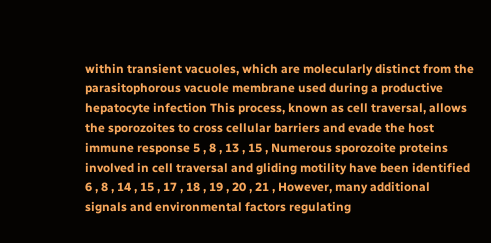within transient vacuoles, which are molecularly distinct from the parasitophorous vacuole membrane used during a productive hepatocyte infection This process, known as cell traversal, allows the sporozoites to cross cellular barriers and evade the host immune response 5 , 8 , 13 , 15 , Numerous sporozoite proteins involved in cell traversal and gliding motility have been identified 6 , 8 , 14 , 15 , 17 , 18 , 19 , 20 , 21 , However, many additional signals and environmental factors regulating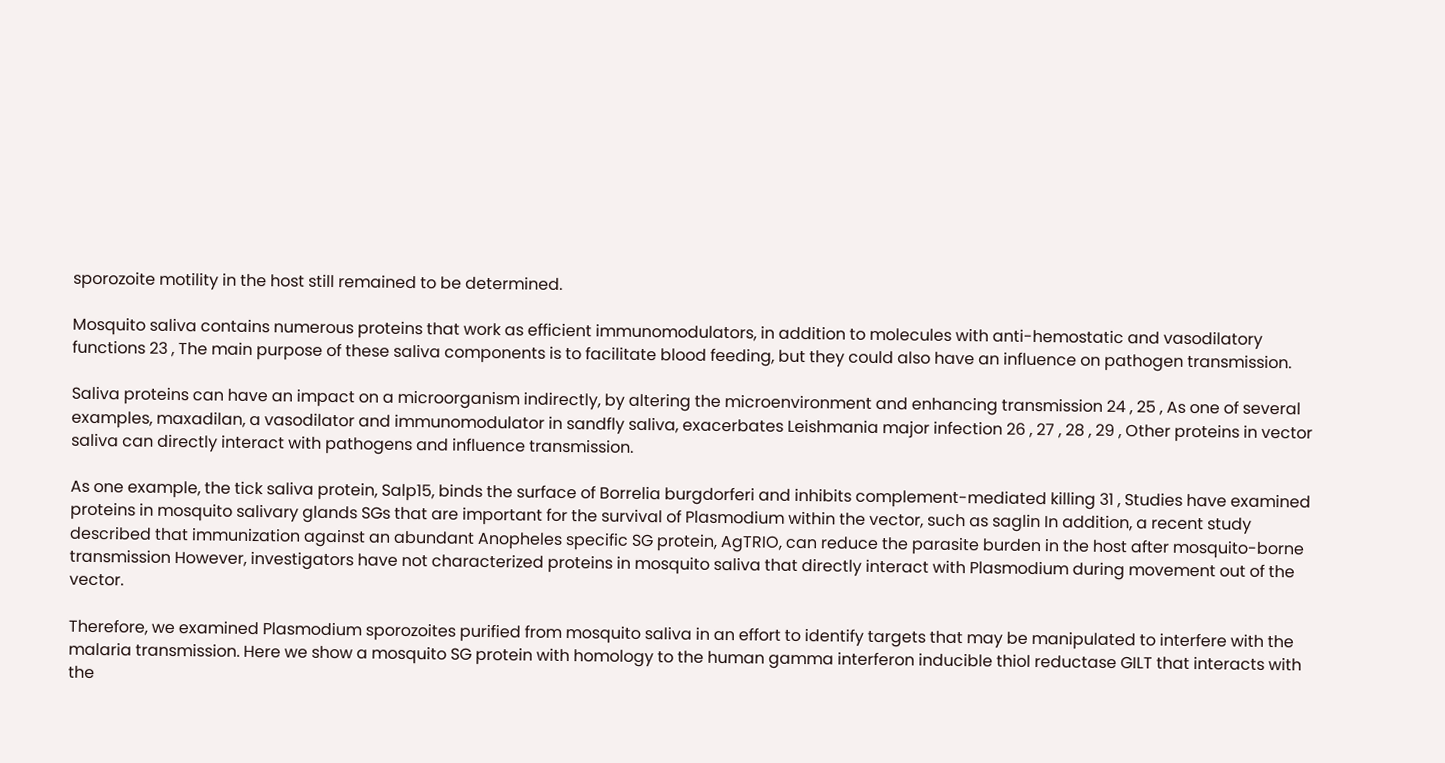sporozoite motility in the host still remained to be determined.

Mosquito saliva contains numerous proteins that work as efficient immunomodulators, in addition to molecules with anti-hemostatic and vasodilatory functions 23 , The main purpose of these saliva components is to facilitate blood feeding, but they could also have an influence on pathogen transmission.

Saliva proteins can have an impact on a microorganism indirectly, by altering the microenvironment and enhancing transmission 24 , 25 , As one of several examples, maxadilan, a vasodilator and immunomodulator in sandfly saliva, exacerbates Leishmania major infection 26 , 27 , 28 , 29 , Other proteins in vector saliva can directly interact with pathogens and influence transmission.

As one example, the tick saliva protein, Salp15, binds the surface of Borrelia burgdorferi and inhibits complement-mediated killing 31 , Studies have examined proteins in mosquito salivary glands SGs that are important for the survival of Plasmodium within the vector, such as saglin In addition, a recent study described that immunization against an abundant Anopheles specific SG protein, AgTRIO, can reduce the parasite burden in the host after mosquito-borne transmission However, investigators have not characterized proteins in mosquito saliva that directly interact with Plasmodium during movement out of the vector.

Therefore, we examined Plasmodium sporozoites purified from mosquito saliva in an effort to identify targets that may be manipulated to interfere with the malaria transmission. Here we show a mosquito SG protein with homology to the human gamma interferon inducible thiol reductase GILT that interacts with the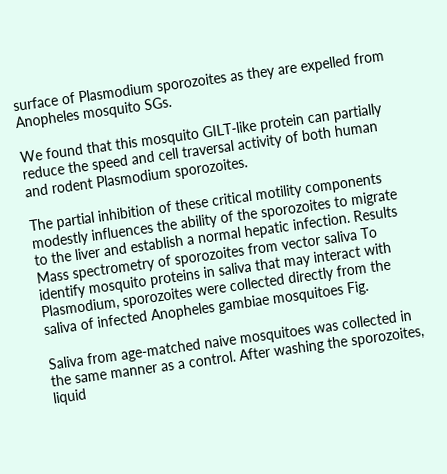surface of Plasmodium sporozoites as they are expelled from Anopheles mosquito SGs.

We found that this mosquito GILT-like protein can partially reduce the speed and cell traversal activity of both human and rodent Plasmodium sporozoites.

The partial inhibition of these critical motility components modestly influences the ability of the sporozoites to migrate to the liver and establish a normal hepatic infection. Results Mass spectrometry of sporozoites from vector saliva To identify mosquito proteins in saliva that may interact with Plasmodium, sporozoites were collected directly from the saliva of infected Anopheles gambiae mosquitoes Fig.

Saliva from age-matched naive mosquitoes was collected in the same manner as a control. After washing the sporozoites, liquid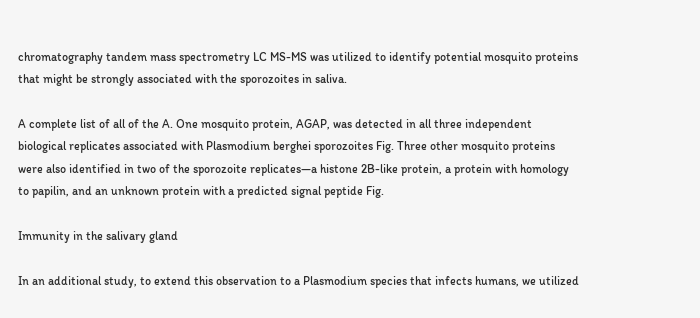chromatography tandem mass spectrometry LC MS-MS was utilized to identify potential mosquito proteins that might be strongly associated with the sporozoites in saliva.

A complete list of all of the A. One mosquito protein, AGAP, was detected in all three independent biological replicates associated with Plasmodium berghei sporozoites Fig. Three other mosquito proteins were also identified in two of the sporozoite replicates—a histone 2B-like protein, a protein with homology to papilin, and an unknown protein with a predicted signal peptide Fig.

Immunity in the salivary gland

In an additional study, to extend this observation to a Plasmodium species that infects humans, we utilized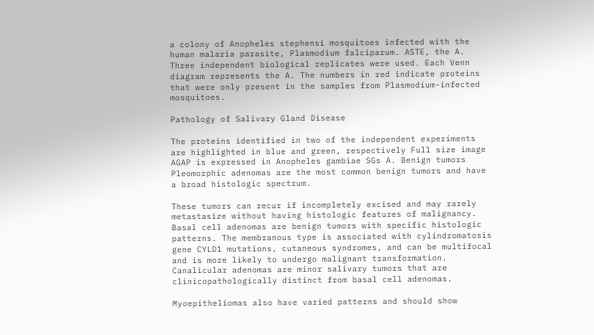a colony of Anopheles stephensi mosquitoes infected with the human malaria parasite, Plasmodium falciparum. ASTE, the A. Three independent biological replicates were used. Each Venn diagram represents the A. The numbers in red indicate proteins that were only present in the samples from Plasmodium-infected mosquitoes.

Pathology of Salivary Gland Disease

The proteins identified in two of the independent experiments are highlighted in blue and green, respectively Full size image AGAP is expressed in Anopheles gambiae SGs A. Benign tumors Pleomorphic adenomas are the most common benign tumors and have a broad histologic spectrum.

These tumors can recur if incompletely excised and may rarely metastasize without having histologic features of malignancy. Basal cell adenomas are benign tumors with specific histologic patterns. The membranous type is associated with cylindromatosis gene CYLD1 mutations, cutaneous syndromes, and can be multifocal and is more likely to undergo malignant transformation. Canalicular adenomas are minor salivary tumors that are clinicopathologically distinct from basal cell adenomas.

Myoepitheliomas also have varied patterns and should show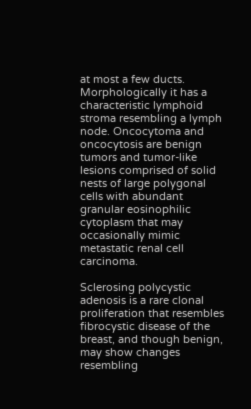at most a few ducts. Morphologically it has a characteristic lymphoid stroma resembling a lymph node. Oncocytoma and oncocytosis are benign tumors and tumor-like lesions comprised of solid nests of large polygonal cells with abundant granular eosinophilic cytoplasm that may occasionally mimic metastatic renal cell carcinoma.

Sclerosing polycystic adenosis is a rare clonal proliferation that resembles fibrocystic disease of the breast, and though benign, may show changes resembling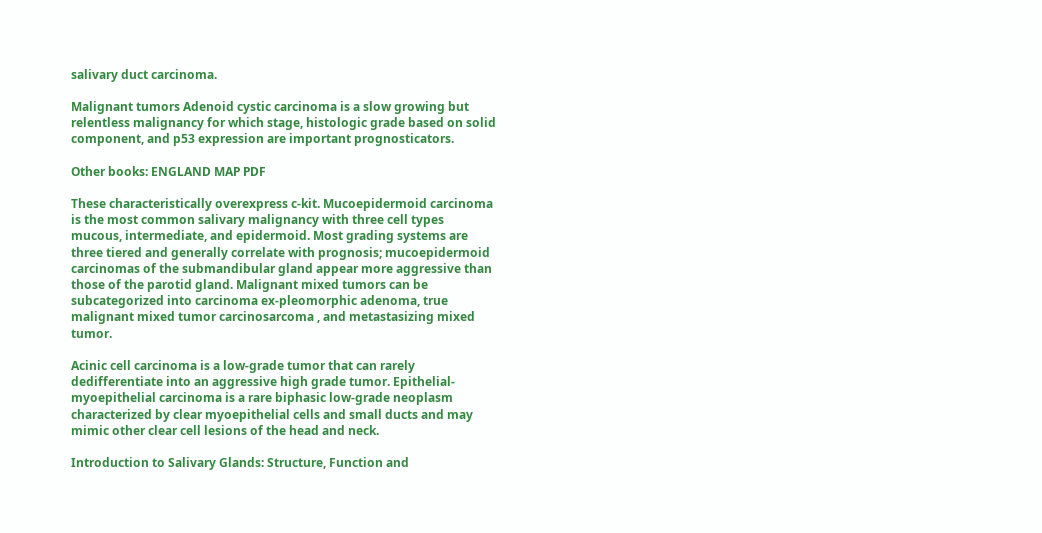salivary duct carcinoma.

Malignant tumors Adenoid cystic carcinoma is a slow growing but relentless malignancy for which stage, histologic grade based on solid component, and p53 expression are important prognosticators.

Other books: ENGLAND MAP PDF

These characteristically overexpress c-kit. Mucoepidermoid carcinoma is the most common salivary malignancy with three cell types mucous, intermediate, and epidermoid. Most grading systems are three tiered and generally correlate with prognosis; mucoepidermoid carcinomas of the submandibular gland appear more aggressive than those of the parotid gland. Malignant mixed tumors can be subcategorized into carcinoma ex-pleomorphic adenoma, true malignant mixed tumor carcinosarcoma , and metastasizing mixed tumor.

Acinic cell carcinoma is a low-grade tumor that can rarely dedifferentiate into an aggressive high grade tumor. Epithelial-myoepithelial carcinoma is a rare biphasic low-grade neoplasm characterized by clear myoepithelial cells and small ducts and may mimic other clear cell lesions of the head and neck.

Introduction to Salivary Glands: Structure, Function and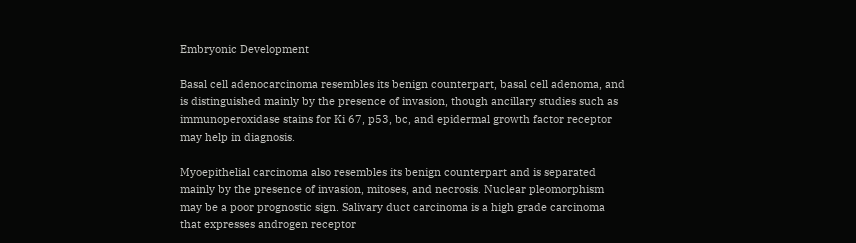Embryonic Development

Basal cell adenocarcinoma resembles its benign counterpart, basal cell adenoma, and is distinguished mainly by the presence of invasion, though ancillary studies such as immunoperoxidase stains for Ki 67, p53, bc, and epidermal growth factor receptor may help in diagnosis.

Myoepithelial carcinoma also resembles its benign counterpart and is separated mainly by the presence of invasion, mitoses, and necrosis. Nuclear pleomorphism may be a poor prognostic sign. Salivary duct carcinoma is a high grade carcinoma that expresses androgen receptor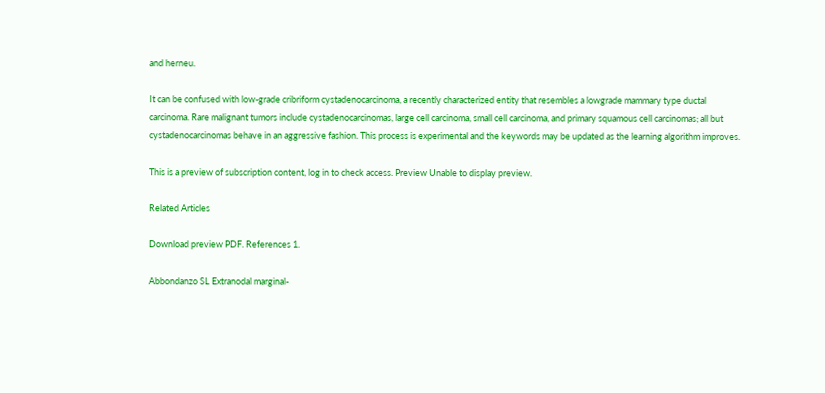and herneu.

It can be confused with low-grade cribriform cystadenocarcinoma, a recently characterized entity that resembles a lowgrade mammary type ductal carcinoma. Rare malignant tumors include cystadenocarcinomas, large cell carcinoma, small cell carcinoma, and primary squamous cell carcinomas; all but cystadenocarcinomas behave in an aggressive fashion. This process is experimental and the keywords may be updated as the learning algorithm improves.

This is a preview of subscription content, log in to check access. Preview Unable to display preview.

Related Articles

Download preview PDF. References 1.

Abbondanzo SL Extranodal marginal-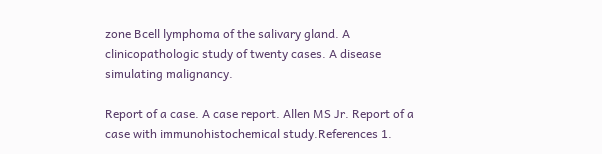zone Bcell lymphoma of the salivary gland. A clinicopathologic study of twenty cases. A disease simulating malignancy.

Report of a case. A case report. Allen MS Jr. Report of a case with immunohistochemical study.References 1.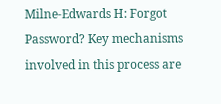Milne-Edwards H: Forgot Password? Key mechanisms involved in this process are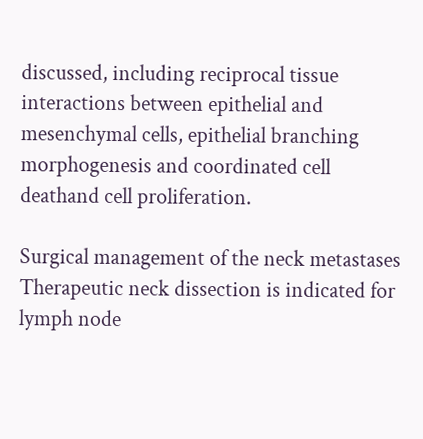discussed, including reciprocal tissue interactions between epithelial and mesenchymal cells, epithelial branching morphogenesis and coordinated cell deathand cell proliferation.

Surgical management of the neck metastases Therapeutic neck dissection is indicated for lymph node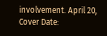involvement. April 20, Cover Date: